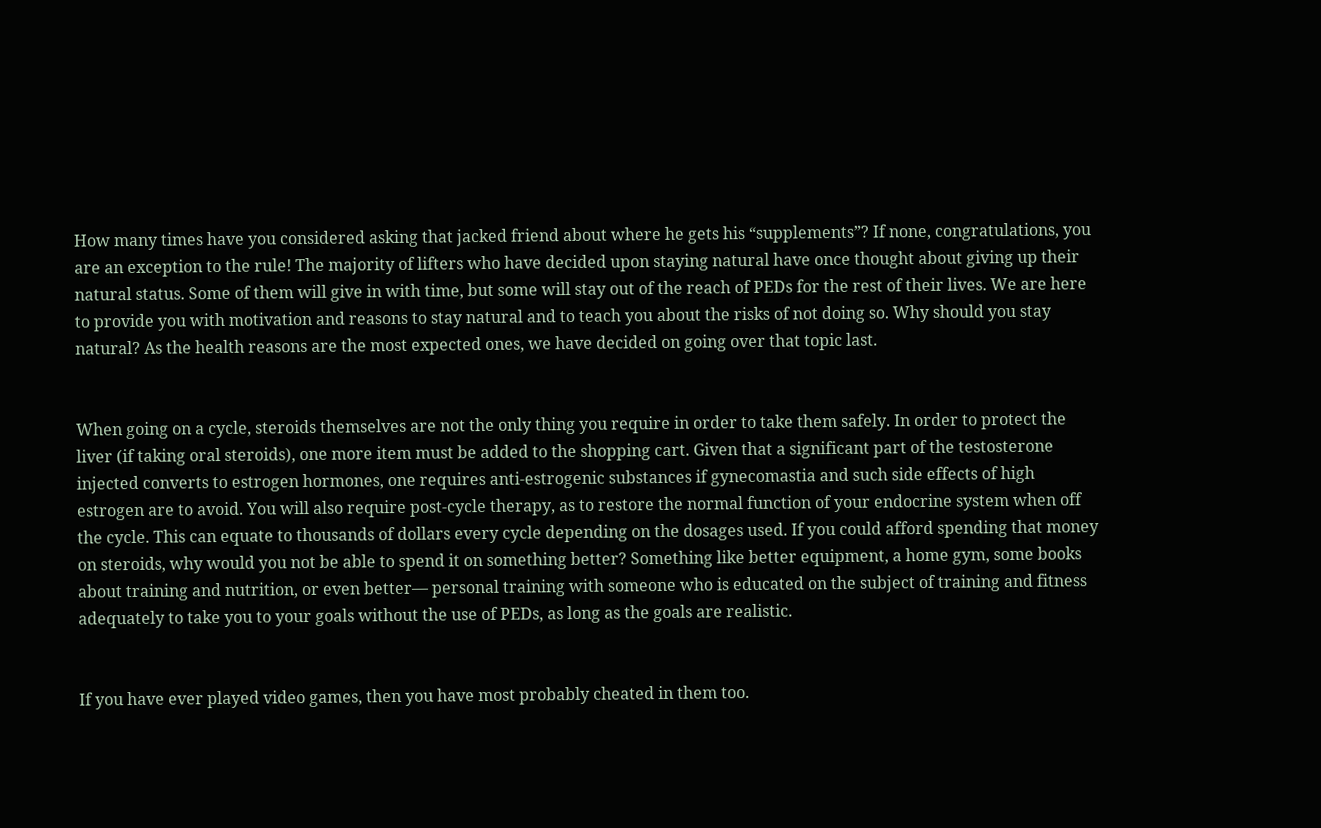How many times have you considered asking that jacked friend about where he gets his “supplements”? If none, congratulations, you are an exception to the rule! The majority of lifters who have decided upon staying natural have once thought about giving up their natural status. Some of them will give in with time, but some will stay out of the reach of PEDs for the rest of their lives. We are here to provide you with motivation and reasons to stay natural and to teach you about the risks of not doing so. Why should you stay natural? As the health reasons are the most expected ones, we have decided on going over that topic last.


When going on a cycle, steroids themselves are not the only thing you require in order to take them safely. In order to protect the liver (if taking oral steroids), one more item must be added to the shopping cart. Given that a significant part of the testosterone injected converts to estrogen hormones, one requires anti-estrogenic substances if gynecomastia and such side effects of high estrogen are to avoid. You will also require post-cycle therapy, as to restore the normal function of your endocrine system when off the cycle. This can equate to thousands of dollars every cycle depending on the dosages used. If you could afford spending that money on steroids, why would you not be able to spend it on something better? Something like better equipment, a home gym, some books about training and nutrition, or even better— personal training with someone who is educated on the subject of training and fitness adequately to take you to your goals without the use of PEDs, as long as the goals are realistic.


If you have ever played video games, then you have most probably cheated in them too.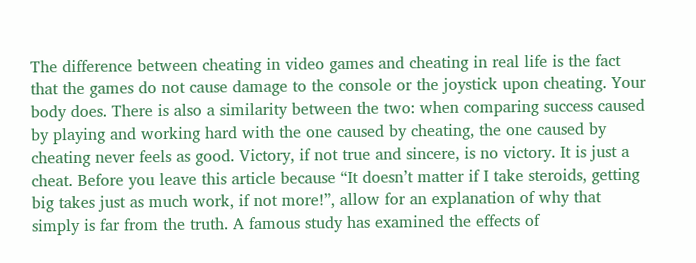The difference between cheating in video games and cheating in real life is the fact that the games do not cause damage to the console or the joystick upon cheating. Your body does. There is also a similarity between the two: when comparing success caused by playing and working hard with the one caused by cheating, the one caused by cheating never feels as good. Victory, if not true and sincere, is no victory. It is just a cheat. Before you leave this article because “It doesn’t matter if I take steroids, getting big takes just as much work, if not more!”, allow for an explanation of why that simply is far from the truth. A famous study has examined the effects of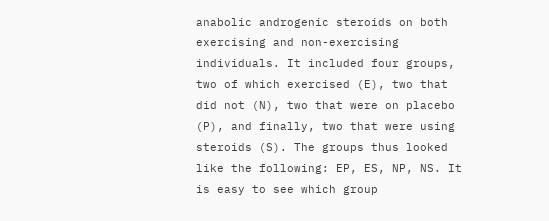anabolic androgenic steroids on both exercising and non-exercising individuals. It included four groups, two of which exercised (E), two that did not (N), two that were on placebo (P), and finally, two that were using steroids (S). The groups thus looked like the following: EP, ES, NP, NS. It is easy to see which group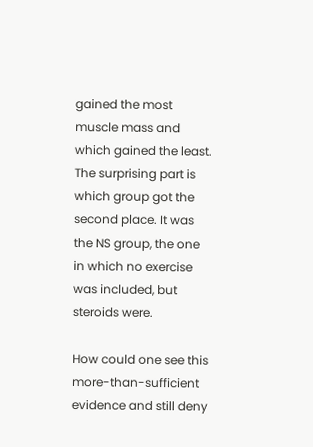gained the most muscle mass and which gained the least. The surprising part is which group got the second place. It was the NS group, the one in which no exercise was included, but steroids were.

How could one see this more-than-sufficient evidence and still deny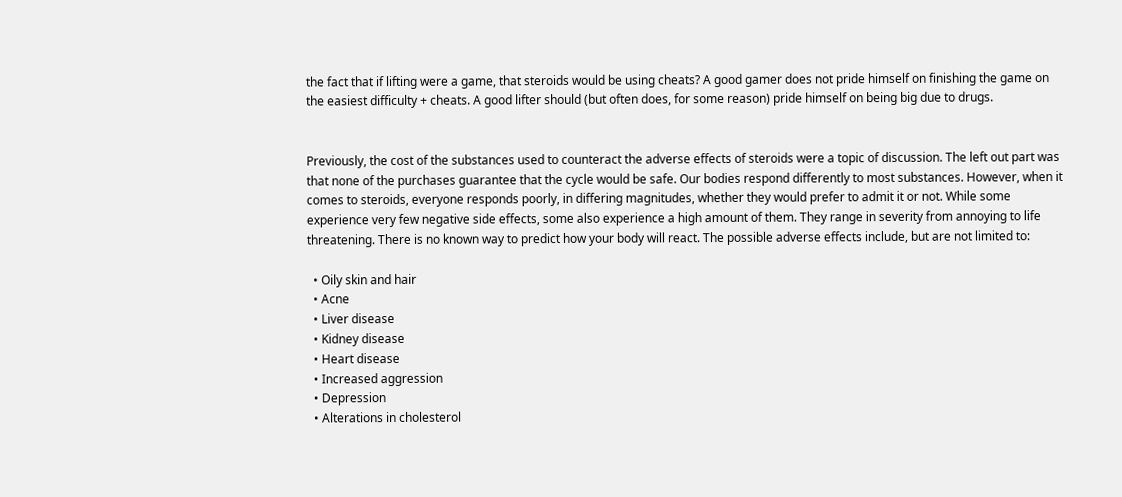the fact that if lifting were a game, that steroids would be using cheats? A good gamer does not pride himself on finishing the game on the easiest difficulty + cheats. A good lifter should (but often does, for some reason) pride himself on being big due to drugs.


Previously, the cost of the substances used to counteract the adverse effects of steroids were a topic of discussion. The left out part was that none of the purchases guarantee that the cycle would be safe. Our bodies respond differently to most substances. However, when it comes to steroids, everyone responds poorly, in differing magnitudes, whether they would prefer to admit it or not. While some experience very few negative side effects, some also experience a high amount of them. They range in severity from annoying to life threatening. There is no known way to predict how your body will react. The possible adverse effects include, but are not limited to:

  • Oily skin and hair
  • Acne
  • Liver disease
  • Kidney disease
  • Heart disease
  • Increased aggression
  • Depression
  • Alterations in cholesterol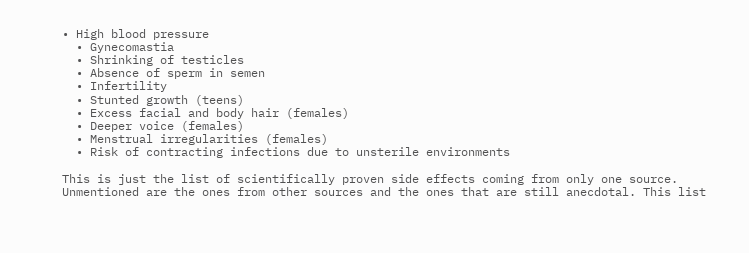• High blood pressure
  • Gynecomastia
  • Shrinking of testicles
  • Absence of sperm in semen
  • Infertility
  • Stunted growth (teens)
  • Excess facial and body hair (females)
  • Deeper voice (females)
  • Menstrual irregularities (females)
  • Risk of contracting infections due to unsterile environments

This is just the list of scientifically proven side effects coming from only one source. Unmentioned are the ones from other sources and the ones that are still anecdotal. This list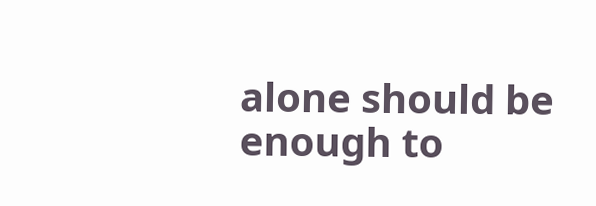alone should be enough to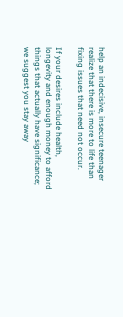help an indecisive, insecure teenager realize that there is more to life than fixing issues that need not occur.

If your desires include health, longevity and enough money to afford things that actually have significance; we suggest you stay away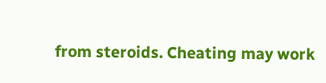from steroids. Cheating may work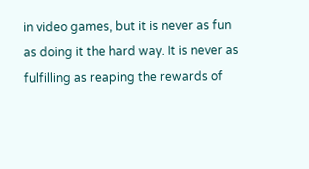in video games, but it is never as fun as doing it the hard way. It is never as fulfilling as reaping the rewards of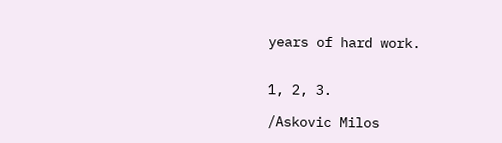years of hard work.


1, 2, 3.

/Askovic Milos